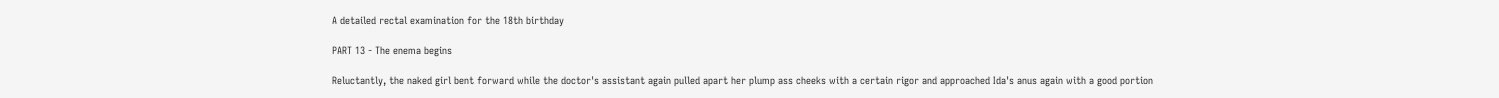A detailed rectal examination for the 18th birthday

PART 13 - The enema begins

Reluctantly, the naked girl bent forward while the doctor's assistant again pulled apart her plump ass cheeks with a certain rigor and approached Ida's anus again with a good portion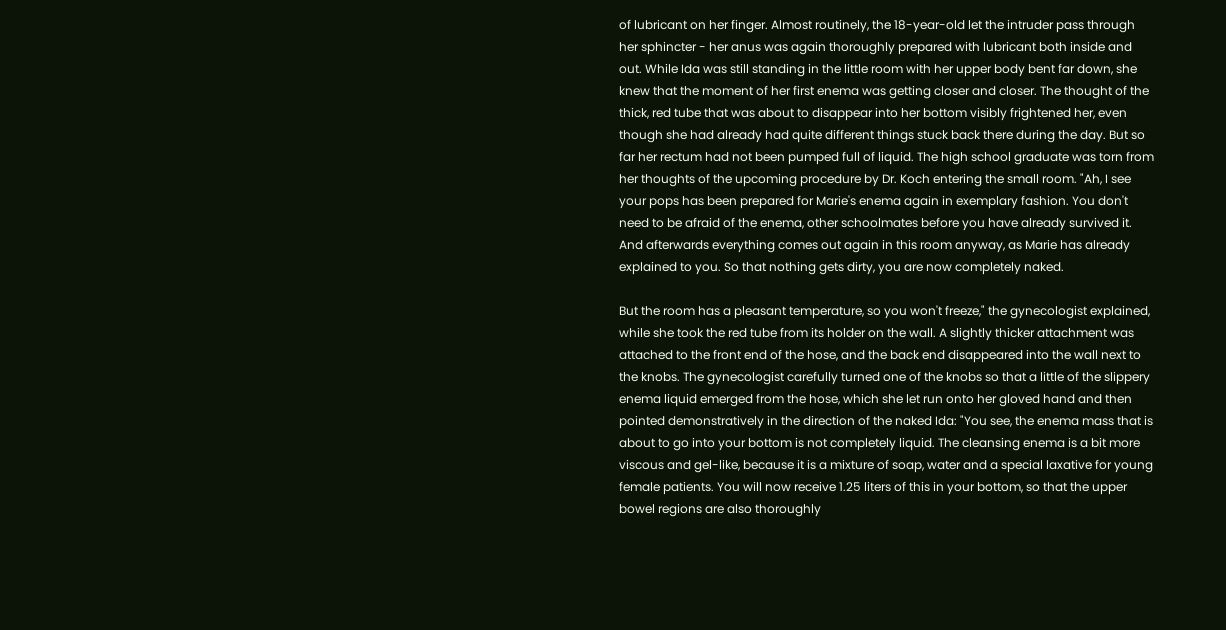of lubricant on her finger. Almost routinely, the 18-year-old let the intruder pass through her sphincter - her anus was again thoroughly prepared with lubricant both inside and out. While Ida was still standing in the little room with her upper body bent far down, she knew that the moment of her first enema was getting closer and closer. The thought of the thick, red tube that was about to disappear into her bottom visibly frightened her, even though she had already had quite different things stuck back there during the day. But so far her rectum had not been pumped full of liquid. The high school graduate was torn from her thoughts of the upcoming procedure by Dr. Koch entering the small room. "Ah, I see your pops has been prepared for Marie's enema again in exemplary fashion. You don't need to be afraid of the enema, other schoolmates before you have already survived it. And afterwards everything comes out again in this room anyway, as Marie has already explained to you. So that nothing gets dirty, you are now completely naked.

But the room has a pleasant temperature, so you won't freeze," the gynecologist explained, while she took the red tube from its holder on the wall. A slightly thicker attachment was attached to the front end of the hose, and the back end disappeared into the wall next to the knobs. The gynecologist carefully turned one of the knobs so that a little of the slippery enema liquid emerged from the hose, which she let run onto her gloved hand and then pointed demonstratively in the direction of the naked Ida: "You see, the enema mass that is about to go into your bottom is not completely liquid. The cleansing enema is a bit more viscous and gel-like, because it is a mixture of soap, water and a special laxative for young female patients. You will now receive 1.25 liters of this in your bottom, so that the upper bowel regions are also thoroughly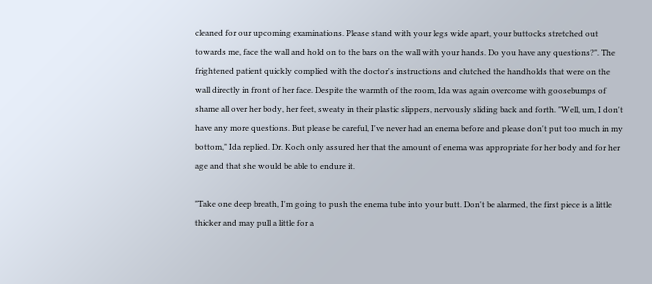cleaned for our upcoming examinations. Please stand with your legs wide apart, your buttocks stretched out towards me, face the wall and hold on to the bars on the wall with your hands. Do you have any questions?". The frightened patient quickly complied with the doctor's instructions and clutched the handholds that were on the wall directly in front of her face. Despite the warmth of the room, Ida was again overcome with goosebumps of shame all over her body, her feet, sweaty in their plastic slippers, nervously sliding back and forth. "Well, um, I don't have any more questions. But please be careful, I've never had an enema before and please don't put too much in my bottom," Ida replied. Dr. Koch only assured her that the amount of enema was appropriate for her body and for her age and that she would be able to endure it.

"Take one deep breath, I'm going to push the enema tube into your butt. Don't be alarmed, the first piece is a little thicker and may pull a little for a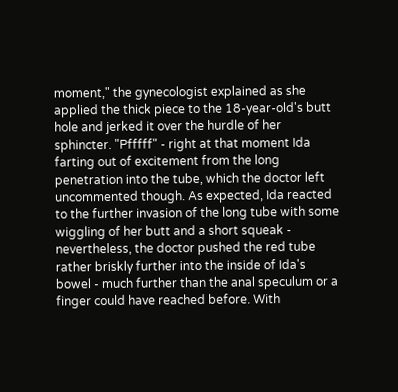moment," the gynecologist explained as she applied the thick piece to the 18-year-old's butt hole and jerked it over the hurdle of her sphincter. "Pfffff" - right at that moment Ida farting out of excitement from the long penetration into the tube, which the doctor left uncommented though. As expected, Ida reacted to the further invasion of the long tube with some wiggling of her butt and a short squeak - nevertheless, the doctor pushed the red tube rather briskly further into the inside of Ida's bowel - much further than the anal speculum or a finger could have reached before. With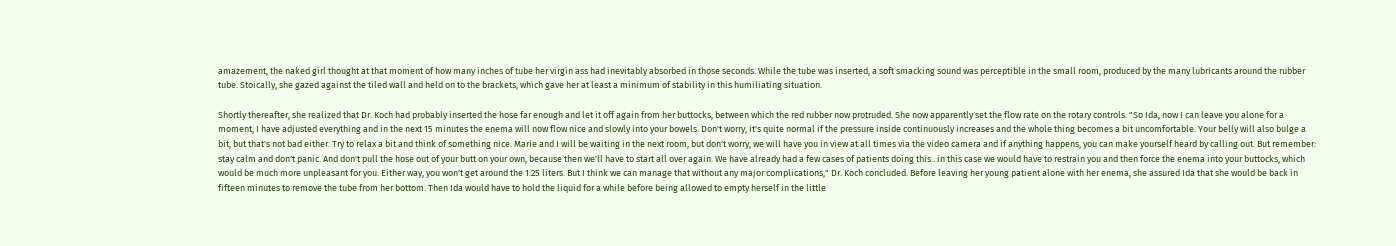amazement, the naked girl thought at that moment of how many inches of tube her virgin ass had inevitably absorbed in those seconds. While the tube was inserted, a soft smacking sound was perceptible in the small room, produced by the many lubricants around the rubber tube. Stoically, she gazed against the tiled wall and held on to the brackets, which gave her at least a minimum of stability in this humiliating situation.

Shortly thereafter, she realized that Dr. Koch had probably inserted the hose far enough and let it off again from her buttocks, between which the red rubber now protruded. She now apparently set the flow rate on the rotary controls. "So Ida, now I can leave you alone for a moment, I have adjusted everything and in the next 15 minutes the enema will now flow nice and slowly into your bowels. Don't worry, it's quite normal if the pressure inside continuously increases and the whole thing becomes a bit uncomfortable. Your belly will also bulge a bit, but that's not bad either. Try to relax a bit and think of something nice. Marie and I will be waiting in the next room, but don't worry, we will have you in view at all times via the video camera and if anything happens, you can make yourself heard by calling out. But remember: stay calm and don't panic. And don't pull the hose out of your butt on your own, because then we'll have to start all over again. We have already had a few cases of patients doing this...in this case we would have to restrain you and then force the enema into your buttocks, which would be much more unpleasant for you. Either way, you won't get around the 1.25 liters. But I think we can manage that without any major complications," Dr. Koch concluded. Before leaving her young patient alone with her enema, she assured Ida that she would be back in fifteen minutes to remove the tube from her bottom. Then Ida would have to hold the liquid for a while before being allowed to empty herself in the little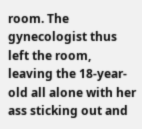room. The gynecologist thus left the room, leaving the 18-year-old all alone with her ass sticking out and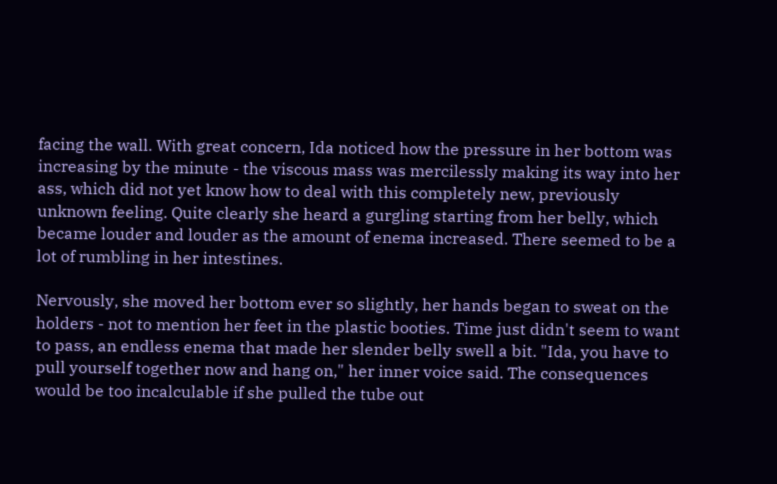facing the wall. With great concern, Ida noticed how the pressure in her bottom was increasing by the minute - the viscous mass was mercilessly making its way into her ass, which did not yet know how to deal with this completely new, previously unknown feeling. Quite clearly she heard a gurgling starting from her belly, which became louder and louder as the amount of enema increased. There seemed to be a lot of rumbling in her intestines.

Nervously, she moved her bottom ever so slightly, her hands began to sweat on the holders - not to mention her feet in the plastic booties. Time just didn't seem to want to pass, an endless enema that made her slender belly swell a bit. "Ida, you have to pull yourself together now and hang on," her inner voice said. The consequences would be too incalculable if she pulled the tube out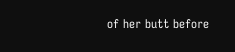of her butt before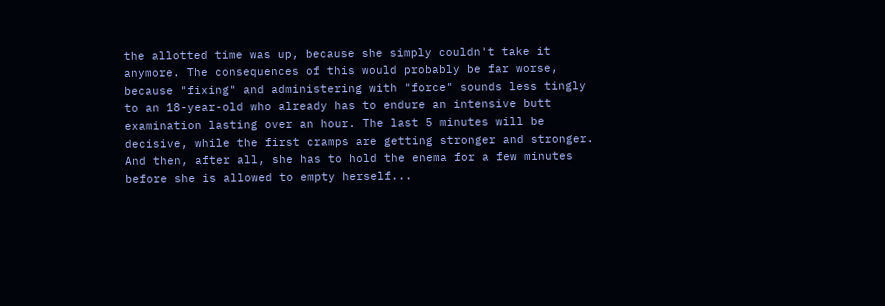the allotted time was up, because she simply couldn't take it anymore. The consequences of this would probably be far worse, because "fixing" and administering with "force" sounds less tingly to an 18-year-old who already has to endure an intensive butt examination lasting over an hour. The last 5 minutes will be decisive, while the first cramps are getting stronger and stronger. And then, after all, she has to hold the enema for a few minutes before she is allowed to empty herself...